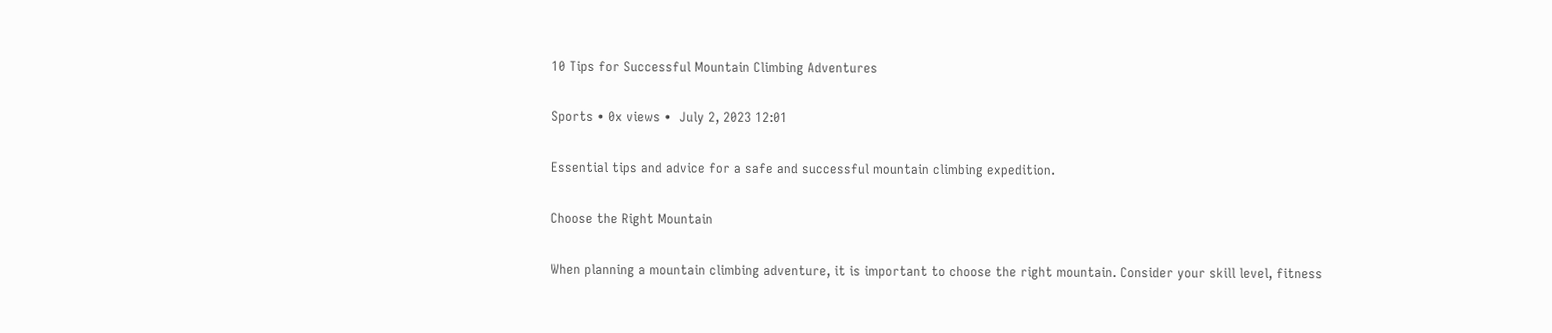10 Tips for Successful Mountain Climbing Adventures

Sports • 0x views •  July 2, 2023 12:01

Essential tips and advice for a safe and successful mountain climbing expedition.

Choose the Right Mountain

When planning a mountain climbing adventure, it is important to choose the right mountain. Consider your skill level, fitness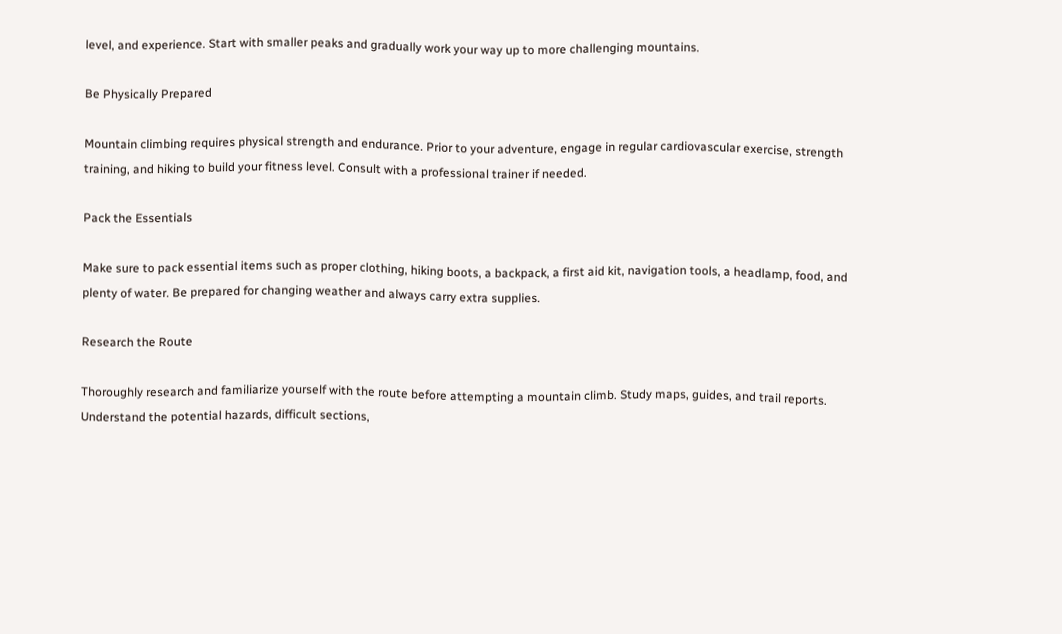level, and experience. Start with smaller peaks and gradually work your way up to more challenging mountains.

Be Physically Prepared

Mountain climbing requires physical strength and endurance. Prior to your adventure, engage in regular cardiovascular exercise, strength training, and hiking to build your fitness level. Consult with a professional trainer if needed.

Pack the Essentials

Make sure to pack essential items such as proper clothing, hiking boots, a backpack, a first aid kit, navigation tools, a headlamp, food, and plenty of water. Be prepared for changing weather and always carry extra supplies.

Research the Route

Thoroughly research and familiarize yourself with the route before attempting a mountain climb. Study maps, guides, and trail reports. Understand the potential hazards, difficult sections,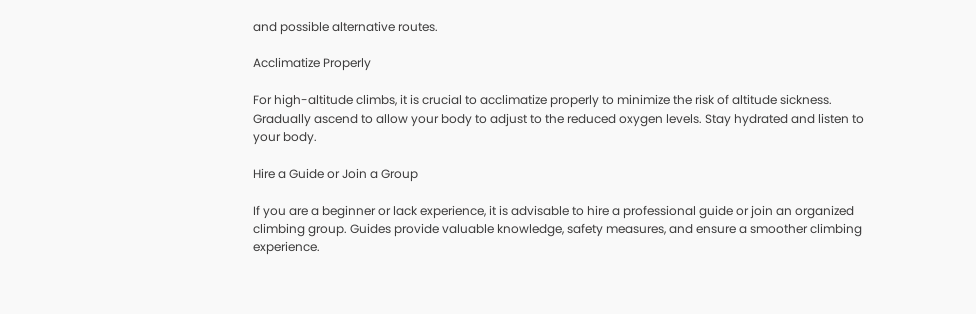and possible alternative routes.

Acclimatize Properly

For high-altitude climbs, it is crucial to acclimatize properly to minimize the risk of altitude sickness. Gradually ascend to allow your body to adjust to the reduced oxygen levels. Stay hydrated and listen to your body.

Hire a Guide or Join a Group

If you are a beginner or lack experience, it is advisable to hire a professional guide or join an organized climbing group. Guides provide valuable knowledge, safety measures, and ensure a smoother climbing experience.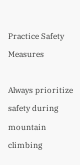Practice Safety Measures

Always prioritize safety during mountain climbing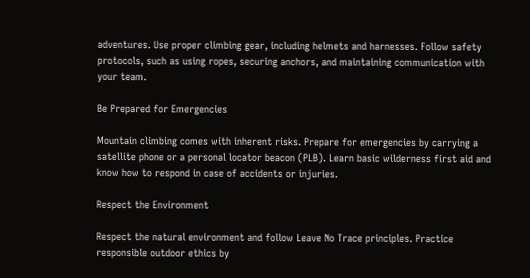adventures. Use proper climbing gear, including helmets and harnesses. Follow safety protocols, such as using ropes, securing anchors, and maintaining communication with your team.

Be Prepared for Emergencies

Mountain climbing comes with inherent risks. Prepare for emergencies by carrying a satellite phone or a personal locator beacon (PLB). Learn basic wilderness first aid and know how to respond in case of accidents or injuries.

Respect the Environment

Respect the natural environment and follow Leave No Trace principles. Practice responsible outdoor ethics by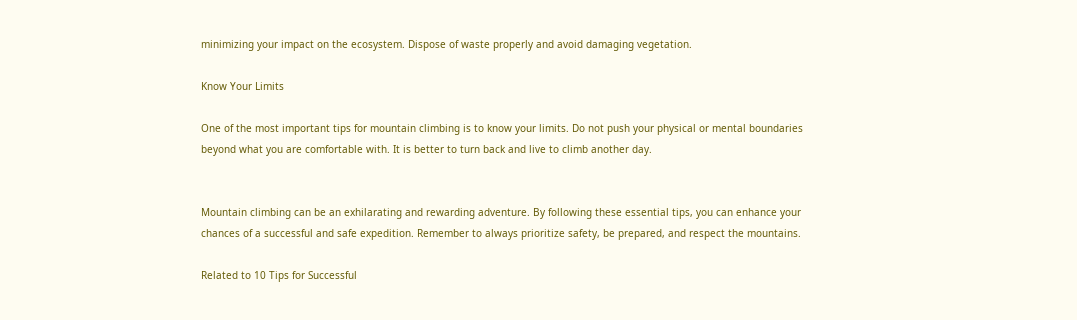minimizing your impact on the ecosystem. Dispose of waste properly and avoid damaging vegetation.

Know Your Limits

One of the most important tips for mountain climbing is to know your limits. Do not push your physical or mental boundaries beyond what you are comfortable with. It is better to turn back and live to climb another day.


Mountain climbing can be an exhilarating and rewarding adventure. By following these essential tips, you can enhance your chances of a successful and safe expedition. Remember to always prioritize safety, be prepared, and respect the mountains.

Related to 10 Tips for Successful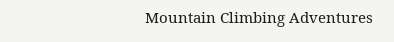Mountain Climbing Adventures